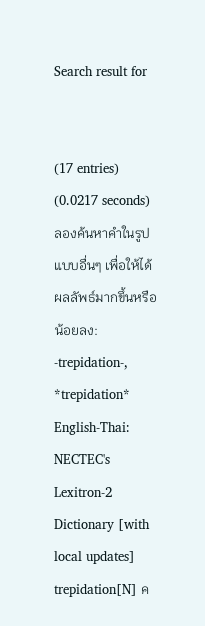Search result for


(17 entries)
(0.0217 seconds)
ลองค้นหาคำในรูปแบบอื่นๆ เพื่อให้ได้ผลลัพธ์มากขึ้นหรือน้อยลง: -trepidation-, *trepidation*
English-Thai: NECTEC's Lexitron-2 Dictionary [with local updates]
trepidation[N] ค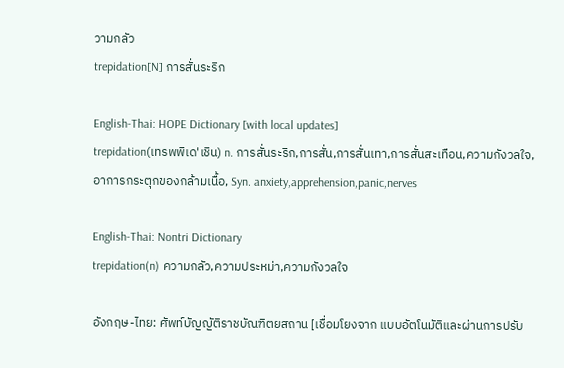วามกลัว
trepidation[N] การสั่นระริก

English-Thai: HOPE Dictionary [with local updates]
trepidation(เทรพพิเด'เชิน) n. การสั่นระริก,การสั่น,การสั่นเทา,การสั่นสะเทือน,ความกังวลใจ,อาการกระตุกของกล้ามเนื้อ, Syn. anxiety,apprehension,panic,nerves

English-Thai: Nontri Dictionary
trepidation(n) ความกลัว,ความประหม่า,ความกังวลใจ

อังกฤษ-ไทย: ศัพท์บัญญัติราชบัณฑิตยสถาน [เชื่อมโยงจาก แบบอัตโนมัติและผ่านการปรับ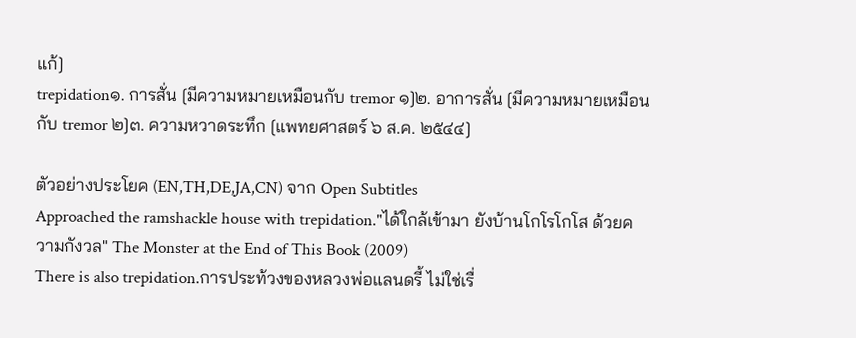แก้]
trepidation๑. การสั่น [มีความหมายเหมือนกับ tremor ๑]๒. อาการสั่น [มีความหมายเหมือนกับ tremor ๒]๓. ความหวาดระทึก [แพทยศาสตร์ ๖ ส.ค. ๒๕๔๔]

ตัวอย่างประโยค (EN,TH,DE,JA,CN) จาก Open Subtitles
Approached the ramshackle house with trepidation."ได้ใกล้เข้ามา ยังบ้านโกโรโกโส ด้วยความกังวล" The Monster at the End of This Book (2009)
There is also trepidation.การประท้วงของหลวงพ่อแลนดรี้ ไม่ใช่เรื่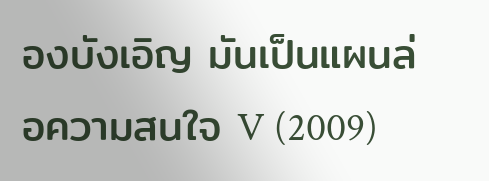องบังเอิญ มันเป็นแผนล่อความสนใจ V (2009)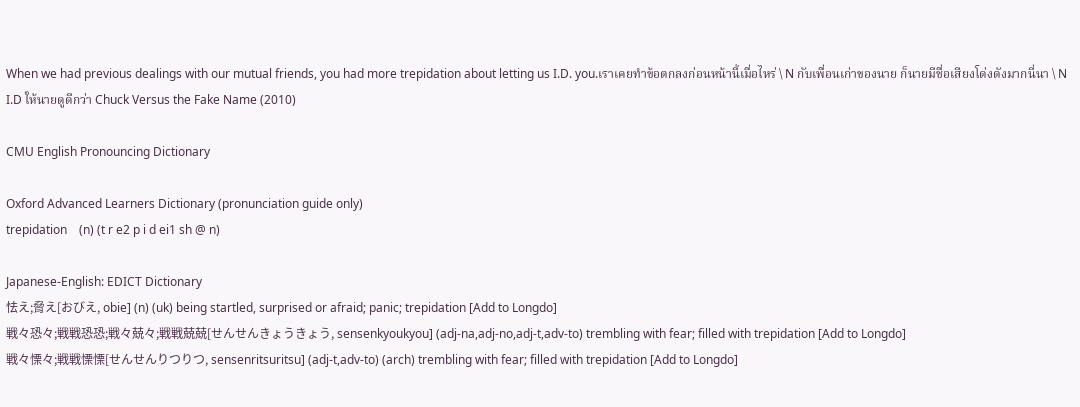When we had previous dealings with our mutual friends, you had more trepidation about letting us I.D. you.เราเคยทำข้อตกลงก่อนหน้านี้เมื่อไหร่ \ N กับเพื่อนเก่าของนาย ก็นายมีชื่อเสียงโด่งดังมากนี่นา \ N I.D ให้นายดูดีกว่า Chuck Versus the Fake Name (2010)

CMU English Pronouncing Dictionary

Oxford Advanced Learners Dictionary (pronunciation guide only)
trepidation    (n) (t r e2 p i d ei1 sh @ n)

Japanese-English: EDICT Dictionary
怯え;脅え[おびえ, obie] (n) (uk) being startled, surprised or afraid; panic; trepidation [Add to Longdo]
戦々恐々;戦戦恐恐;戦々兢々;戦戦兢兢[せんせんきょうきょう, sensenkyoukyou] (adj-na,adj-no,adj-t,adv-to) trembling with fear; filled with trepidation [Add to Longdo]
戦々慄々;戦戦慄慄[せんせんりつりつ, sensenritsuritsu] (adj-t,adv-to) (arch) trembling with fear; filled with trepidation [Add to Longdo]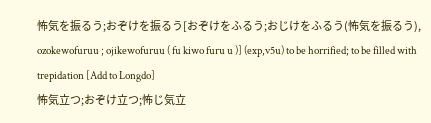怖気を振るう;おぞけを振るう[おぞけをふるう;おじけをふるう(怖気を振るう), ozokewofuruu ; ojikewofuruu ( fu kiwo furu u )] (exp,v5u) to be horrified; to be filled with trepidation [Add to Longdo]
怖気立つ;おぞけ立つ;怖じ気立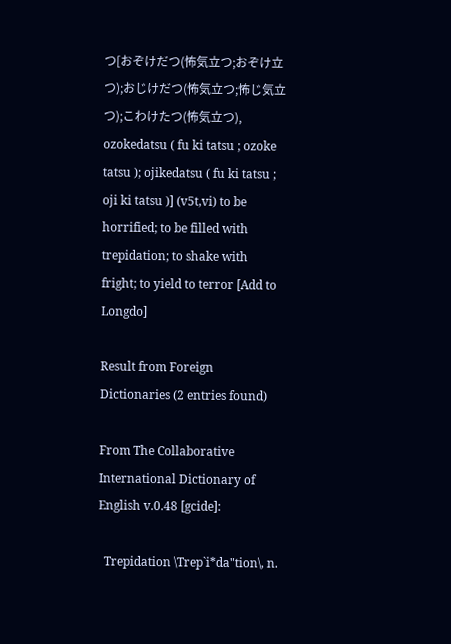つ[おぞけだつ(怖気立つ;おぞけ立つ);おじけだつ(怖気立つ;怖じ気立つ);こわけたつ(怖気立つ), ozokedatsu ( fu ki tatsu ; ozoke tatsu ); ojikedatsu ( fu ki tatsu ; oji ki tatsu )] (v5t,vi) to be horrified; to be filled with trepidation; to shake with fright; to yield to terror [Add to Longdo]

Result from Foreign Dictionaries (2 entries found)

From The Collaborative International Dictionary of English v.0.48 [gcide]:

  Trepidation \Trep`i*da"tion\, n.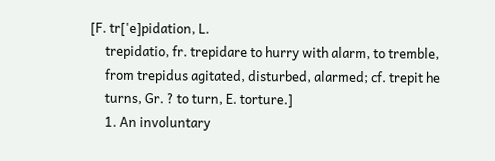[F. tr['e]pidation, L.
     trepidatio, fr. trepidare to hurry with alarm, to tremble,
     from trepidus agitated, disturbed, alarmed; cf. trepit he
     turns, Gr. ? to turn, E. torture.]
     1. An involuntary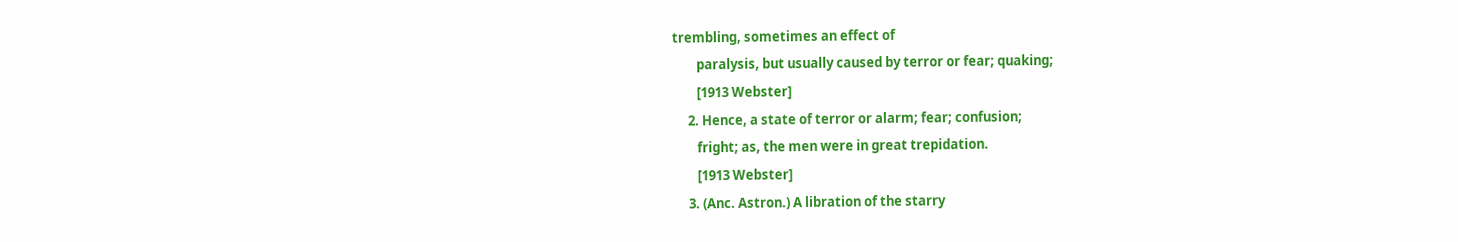trembling, sometimes an effect of
        paralysis, but usually caused by terror or fear; quaking;
        [1913 Webster]
     2. Hence, a state of terror or alarm; fear; confusion;
        fright; as, the men were in great trepidation.
        [1913 Webster]
     3. (Anc. Astron.) A libration of the starry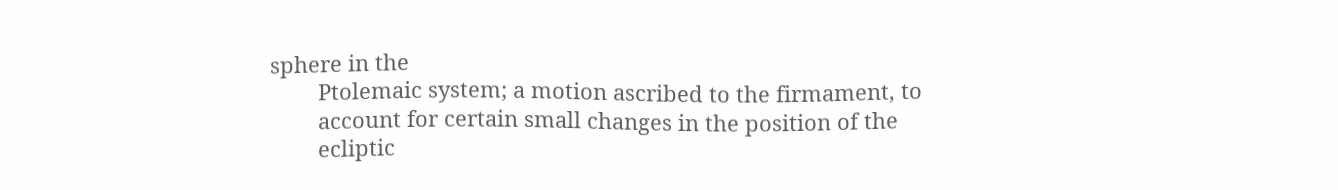sphere in the
        Ptolemaic system; a motion ascribed to the firmament, to
        account for certain small changes in the position of the
        ecliptic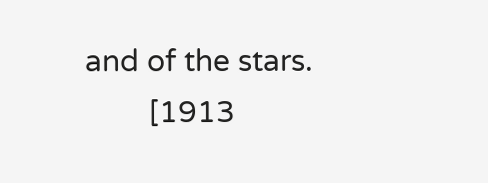and of the stars.
        [1913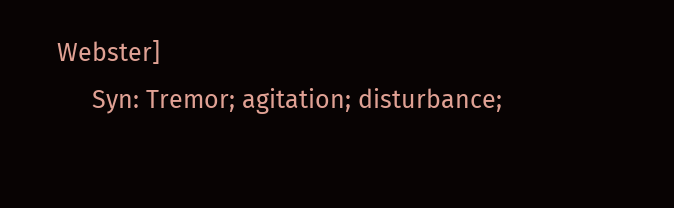Webster]
     Syn: Tremor; agitation; disturbance;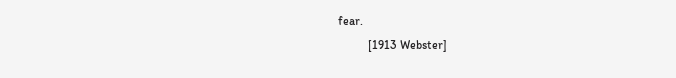fear.
          [1913 Webster]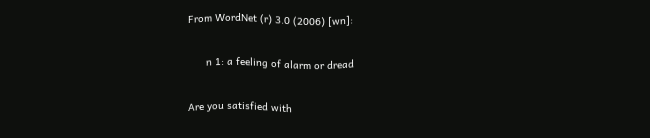From WordNet (r) 3.0 (2006) [wn]:

      n 1: a feeling of alarm or dread

Are you satisfied with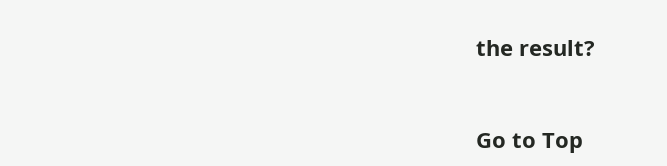the result?


Go to Top